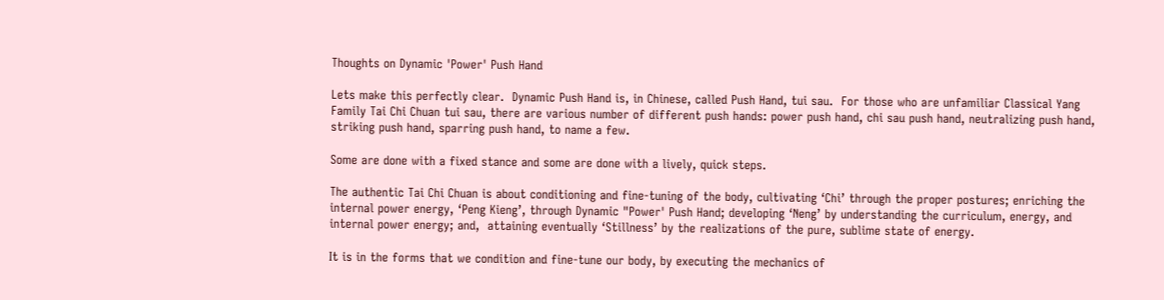Thoughts on Dynamic 'Power' Push Hand

Lets make this perfectly clear.  Dynamic Push Hand is, in Chinese, called Push Hand, tui sau.  For those who are unfamiliar Classical Yang Family Tai Chi Chuan tui sau, there are various number of different push hands: power push hand, chi sau push hand, neutralizing push hand, striking push hand, sparring push hand, to name a few.

Some are done with a fixed stance and some are done with a lively, quick steps.

The authentic Tai Chi Chuan is about conditioning and fine-tuning of the body, cultivating ‘Chi’ through the proper postures; enriching the internal power energy, ‘Peng Kieng’, through Dynamic "Power' Push Hand; developing ‘Neng’ by understanding the curriculum, energy, and internal power energy; and,  attaining eventually ‘Stillness’ by the realizations of the pure, sublime state of energy.

It is in the forms that we condition and fine-tune our body, by executing the mechanics of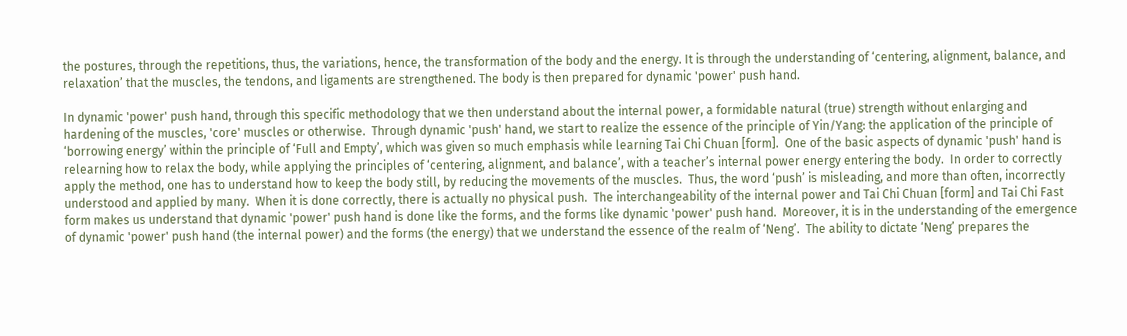the postures, through the repetitions, thus, the variations, hence, the transformation of the body and the energy. It is through the understanding of ‘centering, alignment, balance, and relaxation’ that the muscles, the tendons, and ligaments are strengthened. The body is then prepared for dynamic 'power' push hand.

In dynamic 'power' push hand, through this specific methodology that we then understand about the internal power, a formidable natural (true) strength without enlarging and hardening of the muscles, 'core' muscles or otherwise.  Through dynamic 'push' hand, we start to realize the essence of the principle of Yin/Yang: the application of the principle of ‘borrowing energy’ within the principle of ‘Full and Empty’, which was given so much emphasis while learning Tai Chi Chuan [form].  One of the basic aspects of dynamic 'push' hand is relearning how to relax the body, while applying the principles of ‘centering, alignment, and balance’, with a teacher’s internal power energy entering the body.  In order to correctly apply the method, one has to understand how to keep the body still, by reducing the movements of the muscles.  Thus, the word ‘push’ is misleading, and more than often, incorrectly understood and applied by many.  When it is done correctly, there is actually no physical push.  The interchangeability of the internal power and Tai Chi Chuan [form] and Tai Chi Fast form makes us understand that dynamic 'power' push hand is done like the forms, and the forms like dynamic 'power' push hand.  Moreover, it is in the understanding of the emergence of dynamic 'power' push hand (the internal power) and the forms (the energy) that we understand the essence of the realm of ‘Neng’.  The ability to dictate ‘Neng’ prepares the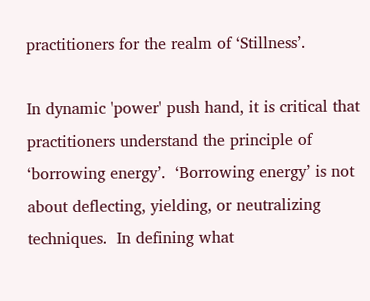practitioners for the realm of ‘Stillness’.

In dynamic 'power' push hand, it is critical that practitioners understand the principle of ‘borrowing energy’.  ‘Borrowing energy’ is not about deflecting, yielding, or neutralizing techniques.  In defining what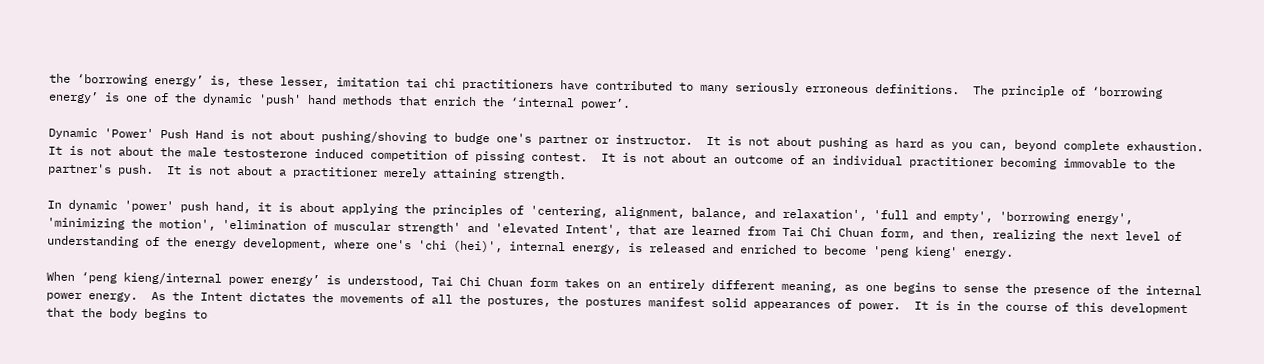the ‘borrowing energy’ is, these lesser, imitation tai chi practitioners have contributed to many seriously erroneous definitions.  The principle of ‘borrowing energy’ is one of the dynamic 'push' hand methods that enrich the ‘internal power’.

Dynamic 'Power' Push Hand is not about pushing/shoving to budge one's partner or instructor.  It is not about pushing as hard as you can, beyond complete exhaustion.  It is not about the male testosterone induced competition of pissing contest.  It is not about an outcome of an individual practitioner becoming immovable to the partner's push.  It is not about a practitioner merely attaining strength.

In dynamic 'power' push hand, it is about applying the principles of 'centering, alignment, balance, and relaxation', 'full and empty', 'borrowing energy', 'minimizing the motion', 'elimination of muscular strength' and 'elevated Intent', that are learned from Tai Chi Chuan form, and then, realizing the next level of understanding of the energy development, where one's 'chi (hei)', internal energy, is released and enriched to become 'peng kieng' energy.

When ‘peng kieng/internal power energy’ is understood, Tai Chi Chuan form takes on an entirely different meaning, as one begins to sense the presence of the internal power energy.  As the Intent dictates the movements of all the postures, the postures manifest solid appearances of power.  It is in the course of this development that the body begins to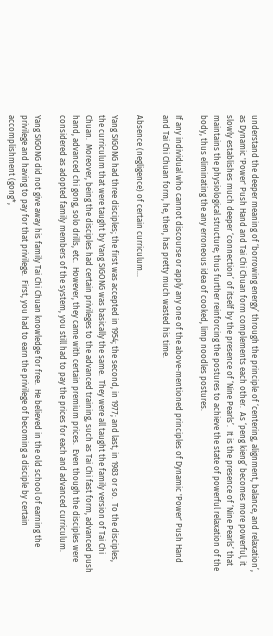understand the deeper meaning of ‘borrowing energy’ through the principle of ‘centering, alignment, balance, and relaxation’, as Dynamic 'Power' Push Hand and Tai Chi Chuan form complements each other.  As ‘peng kieng’ becomes more powerful, it slowly establishes much deeper ‘connection’ of itself by the presence of ‘Nine Pearls’.  It is the presence of ‘Nine Pearls’ that maintains the physiological structure; thus further reinforcing the postures to achieve the state of powerful relaxation of the body, thus eliminating the any erroneous idea of cooked, limp noodles postures.

If any individual who cannot discourse or apply any one of the above-mentioned principles of Dynamic 'Power' Push Hand and Tai Chi Chuan form, he, then, has pretty much wasted his time.

Absence (negligence) of certain curriculum...

Yang SIGONG had three disciples; the first was accepted in 1954; the second, in 1977; and last, in 1983 or so.  To the disciples, the curriculum that were taught by Yang SIGONG was basically the same.  They were all taught the family version of Tai Chi Chuan.  Moreover, being the disciples had certain privileges to the advanced training, such as Tai Chi fast form, advanced push hand, advanced chi gong, solo drills, etc.  However, they came with certain premium prices.  Even though the disciples were considered as adopted family members of the system, you still had to pay the prices for each and advanced curriculum.

Yang SIGONG did not give away his family Tai Chi Chuan knowledge for free.  He believed in the old school of earning the privilege and having to pay for that privilege.  First, you had to earn the privilege of becoming a disciple by certain accomplishment (gong*,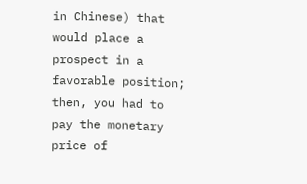in Chinese) that would place a prospect in a favorable position; then, you had to pay the monetary price of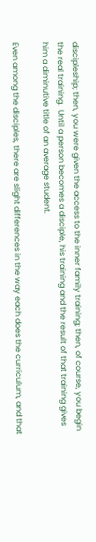discipleship; then, you were given the access to the inner family training; then, of course, you begin the real training.  Until a person becomes a disciple, his training and the result of that training gives him a diminutive title of an average student.

Even among the disciples, there are slight differences in the way each does the curriculum, and that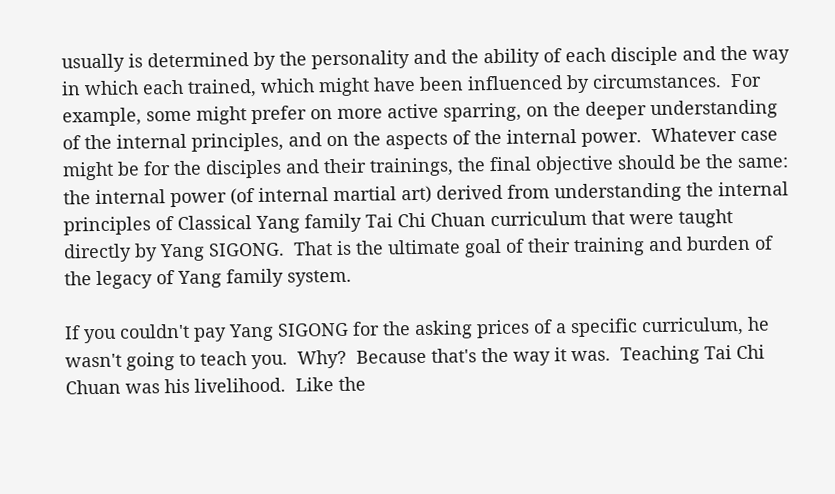usually is determined by the personality and the ability of each disciple and the way in which each trained, which might have been influenced by circumstances.  For example, some might prefer on more active sparring, on the deeper understanding of the internal principles, and on the aspects of the internal power.  Whatever case might be for the disciples and their trainings, the final objective should be the same: the internal power (of internal martial art) derived from understanding the internal principles of Classical Yang family Tai Chi Chuan curriculum that were taught directly by Yang SIGONG.  That is the ultimate goal of their training and burden of the legacy of Yang family system.

If you couldn't pay Yang SIGONG for the asking prices of a specific curriculum, he wasn't going to teach you.  Why?  Because that's the way it was.  Teaching Tai Chi Chuan was his livelihood.  Like the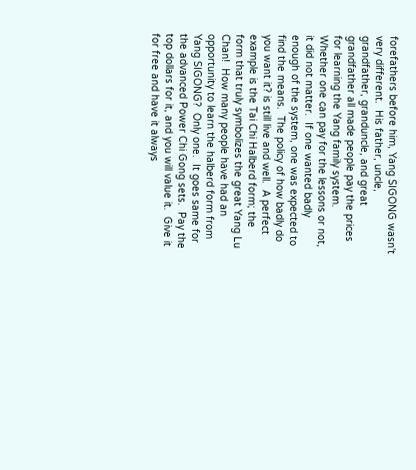forefathers before him, Yang SIGONG wasn't very different.  His father, uncle, grandfather, granduncle, and great grandfather all made people pay the prices for learning the Yang family system.  Whether one can pay for the lessons or not, it did not matter.  If one wanted badly enough of the system, one was expected to find the means.  The policy of how badly do you want it? is still live and well.  A perfect example is the Tai Chi Halberd form; the form that truly symbolizes the great Yang Lu Chan!  How many people have had an opportunity to learn the halberd form from Yang SIGONG?  Only one.  It goes same for the advanced Power Chi Gong sets.  Pay the top dollars for it, and you will value it.  Give it for free and have it always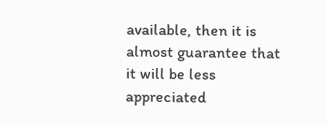available, then it is almost guarantee that it will be less appreciated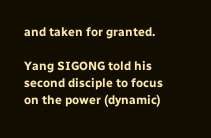and taken for granted.

Yang SIGONG told his second disciple to focus on the power (dynamic)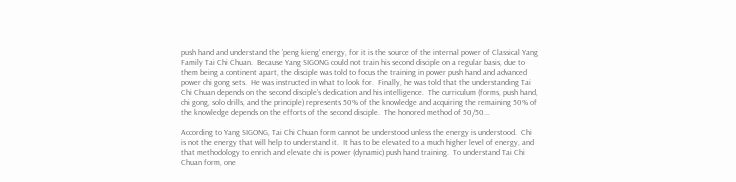push hand and understand the 'peng kieng' energy, for it is the source of the internal power of Classical Yang Family Tai Chi Chuan.  Because Yang SIGONG could not train his second disciple on a regular basis, due to them being a continent apart, the disciple was told to focus the training in power push hand and advanced power chi gong sets.  He was instructed in what to look for.  Finally, he was told that the understanding Tai Chi Chuan depends on the second disciple's dedication and his intelligence.  The curriculum (forms, push hand, chi gong, solo drills, and the principle) represents 50% of the knowledge and acquiring the remaining 50% of the knowledge depends on the efforts of the second disciple.  The honored method of 50/50...

According to Yang SIGONG, Tai Chi Chuan form cannot be understood unless the energy is understood.  Chi is not the energy that will help to understand it.  It has to be elevated to a much higher level of energy, and that methodology to enrich and elevate chi is power (dynamic) push hand training.  To understand Tai Chi Chuan form, one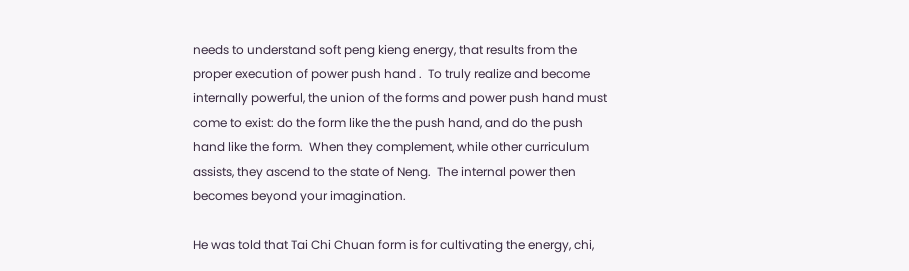needs to understand soft peng kieng energy, that results from the proper execution of power push hand .  To truly realize and become internally powerful, the union of the forms and power push hand must come to exist: do the form like the the push hand, and do the push hand like the form.  When they complement, while other curriculum assists, they ascend to the state of Neng.  The internal power then becomes beyond your imagination.

He was told that Tai Chi Chuan form is for cultivating the energy, chi,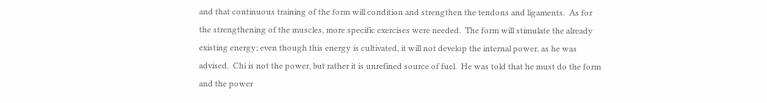and that continuous training of the form will condition and strengthen the tendons and ligaments.  As for the strengthening of the muscles, more specific exercises were needed.  The form will stimulate the already existing energy; even though this energy is cultivated, it will not develop the internal power, as he was advised.  Chi is not the power, but rather it is unrefined source of fuel.  He was told that he must do the form and the power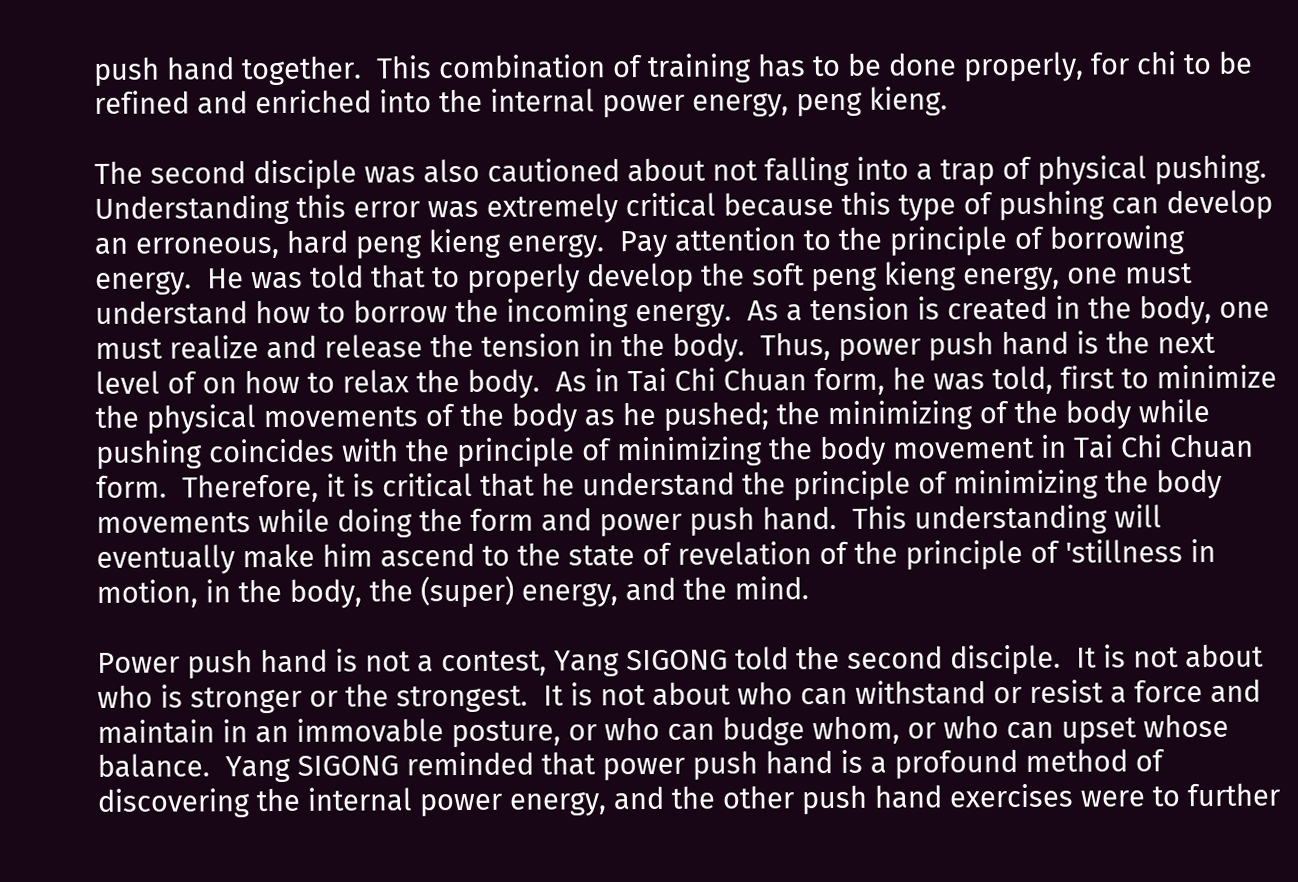push hand together.  This combination of training has to be done properly, for chi to be refined and enriched into the internal power energy, peng kieng.

The second disciple was also cautioned about not falling into a trap of physical pushing.  Understanding this error was extremely critical because this type of pushing can develop an erroneous, hard peng kieng energy.  Pay attention to the principle of borrowing energy.  He was told that to properly develop the soft peng kieng energy, one must understand how to borrow the incoming energy.  As a tension is created in the body, one must realize and release the tension in the body.  Thus, power push hand is the next level of on how to relax the body.  As in Tai Chi Chuan form, he was told, first to minimize the physical movements of the body as he pushed; the minimizing of the body while pushing coincides with the principle of minimizing the body movement in Tai Chi Chuan form.  Therefore, it is critical that he understand the principle of minimizing the body movements while doing the form and power push hand.  This understanding will eventually make him ascend to the state of revelation of the principle of 'stillness in motion, in the body, the (super) energy, and the mind.

Power push hand is not a contest, Yang SIGONG told the second disciple.  It is not about who is stronger or the strongest.  It is not about who can withstand or resist a force and maintain in an immovable posture, or who can budge whom, or who can upset whose balance.  Yang SIGONG reminded that power push hand is a profound method of discovering the internal power energy, and the other push hand exercises were to further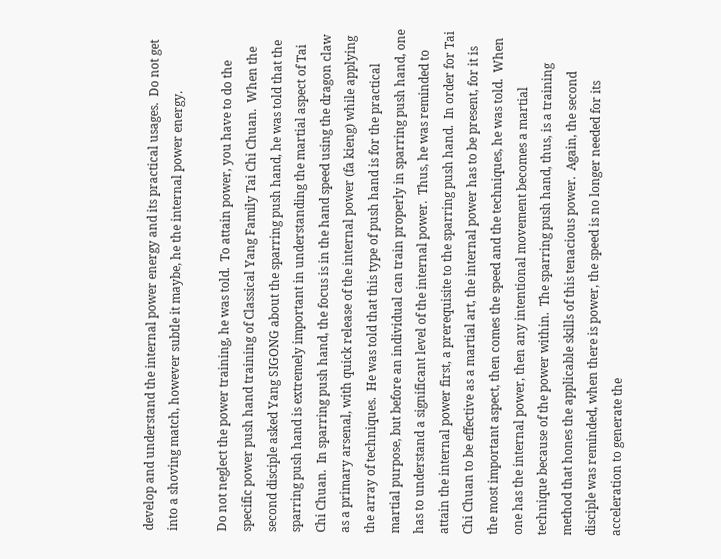develop and understand the internal power energy and its practical usages.  Do not get into a shoving match, however subtle it maybe, he the internal power energy.

Do not neglect the power training, he was told.  To attain power, you have to do the specific power push hand training of Classical Yang Family Tai Chi Chuan.  When the second disciple asked Yang SIGONG about the sparring push hand, he was told that the sparring push hand is extremely important in understanding the martial aspect of Tai Chi Chuan.  In sparring push hand, the focus is in the hand speed using the dragon claw as a primary arsenal, with quick release of the internal power (fa kieng) while applying the array of techniques.  He was told that this type of push hand is for the practical martial purpose, but before an individual can train properly in sparring push hand, one has to understand a significant level of the internal power.  Thus, he was reminded to attain the internal power first, a prerequisite to the sparring push hand.  In order for Tai Chi Chuan to be effective as a martial art, the internal power has to be present, for it is the most important aspect, then comes the speed and the techniques, he was told.  When one has the internal power, then any intentional movement becomes a martial technique because of the power within.  The sparring push hand, thus, is a training method that hones the applicable skills of this tenacious power.  Again, the second disciple was reminded, when there is power, the speed is no longer needed for its acceleration to generate the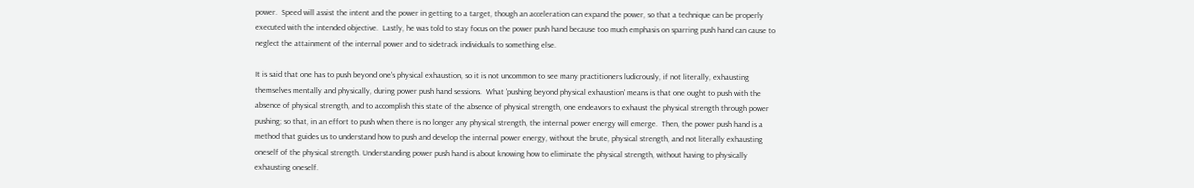power.  Speed will assist the intent and the power in getting to a target, though an acceleration can expand the power, so that a technique can be properly executed with the intended objective.  Lastly, he was told to stay focus on the power push hand because too much emphasis on sparring push hand can cause to neglect the attainment of the internal power and to sidetrack individuals to something else.

It is said that one has to push beyond one's physical exhaustion, so it is not uncommon to see many practitioners ludicrously, if not literally, exhausting themselves mentally and physically, during power push hand sessions.  What 'pushing beyond physical exhaustion' means is that one ought to push with the absence of physical strength, and to accomplish this state of the absence of physical strength, one endeavors to exhaust the physical strength through power pushing; so that, in an effort to push when there is no longer any physical strength, the internal power energy will emerge.  Then, the power push hand is a method that guides us to understand how to push and develop the internal power energy, without the brute, physical strength, and not literally exhausting oneself of the physical strength. Understanding power push hand is about knowing how to eliminate the physical strength, without having to physically exhausting oneself.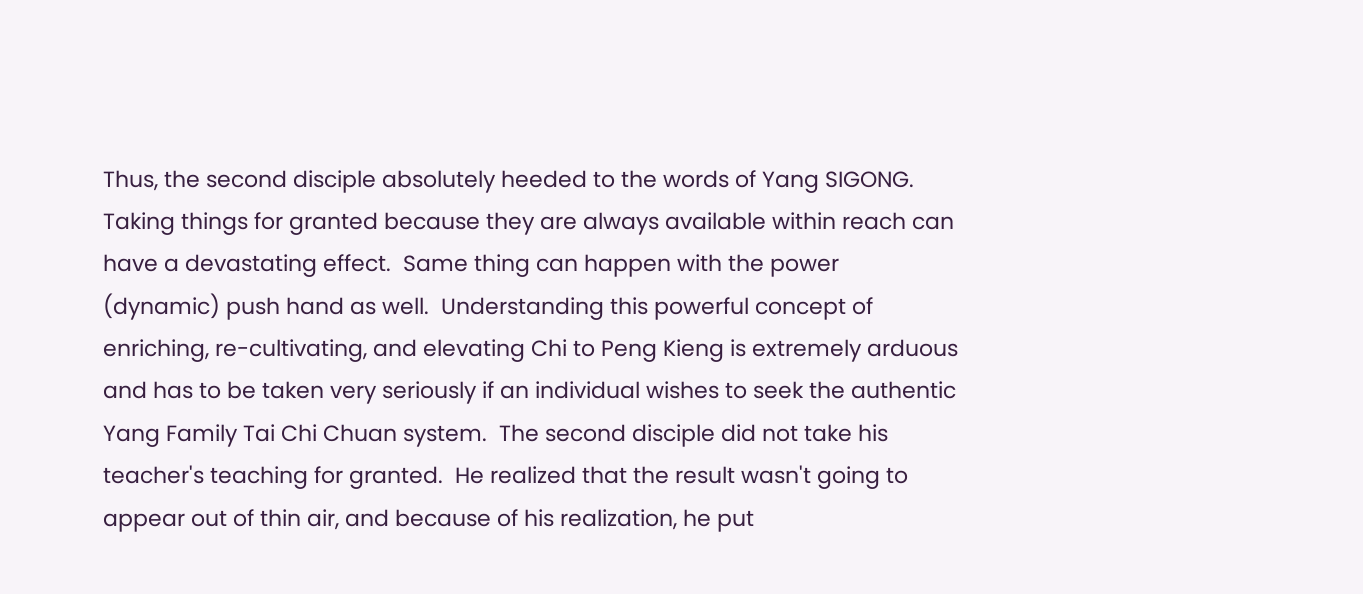Thus, the second disciple absolutely heeded to the words of Yang SIGONG.   Taking things for granted because they are always available within reach can have a devastating effect.  Same thing can happen with the power (dynamic) push hand as well.  Understanding this powerful concept of enriching, re-cultivating, and elevating Chi to Peng Kieng is extremely arduous and has to be taken very seriously if an individual wishes to seek the authentic Yang Family Tai Chi Chuan system.  The second disciple did not take his teacher's teaching for granted.  He realized that the result wasn't going to appear out of thin air, and because of his realization, he put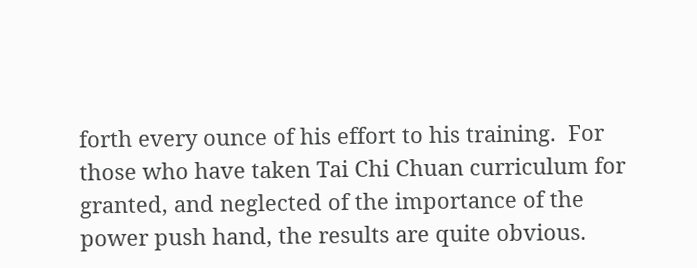forth every ounce of his effort to his training.  For those who have taken Tai Chi Chuan curriculum for granted, and neglected of the importance of the power push hand, the results are quite obvious.